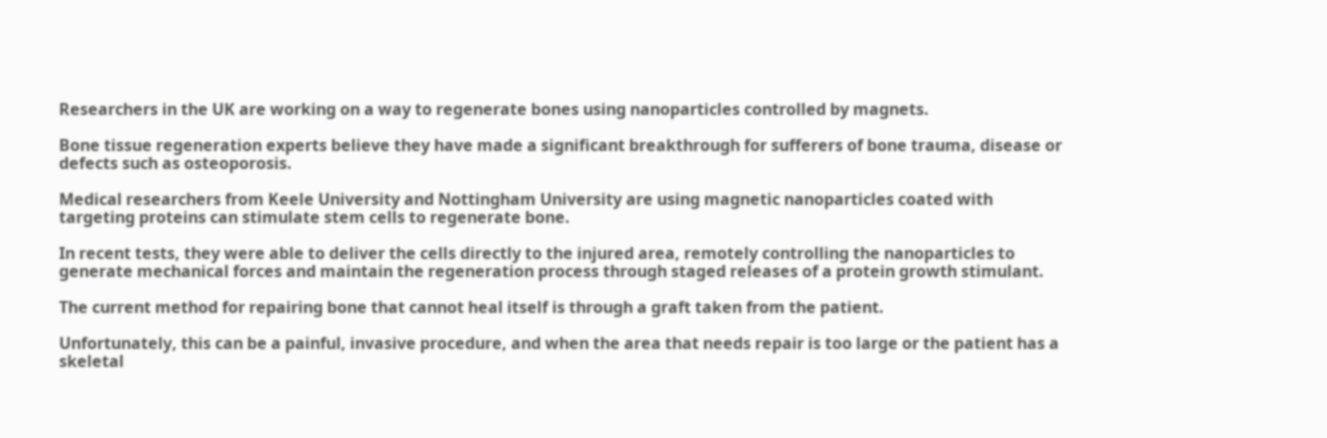Researchers in the UK are working on a way to regenerate bones using nanoparticles controlled by magnets.

Bone tissue regeneration experts believe they have made a significant breakthrough for sufferers of bone trauma, disease or defects such as osteoporosis.

Medical researchers from Keele University and Nottingham University are using magnetic nanoparticles coated with targeting proteins can stimulate stem cells to regenerate bone.

In recent tests, they were able to deliver the cells directly to the injured area, remotely controlling the nanoparticles to generate mechanical forces and maintain the regeneration process through staged releases of a protein growth stimulant.

The current method for repairing bone that cannot heal itself is through a graft taken from the patient.

Unfortunately, this can be a painful, invasive procedure, and when the area that needs repair is too large or the patient has a skeletal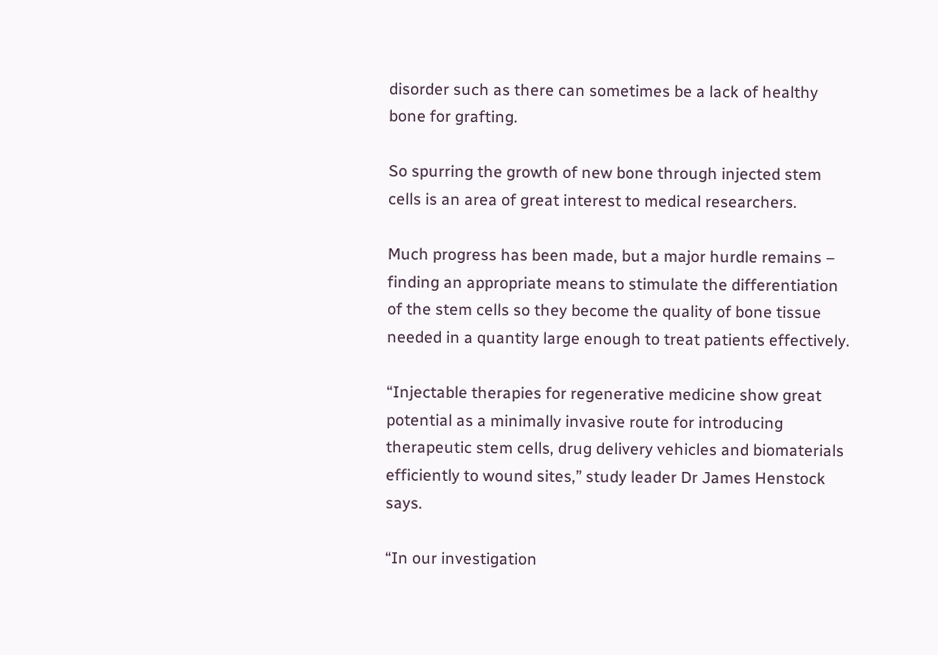disorder such as there can sometimes be a lack of healthy bone for grafting.

So spurring the growth of new bone through injected stem cells is an area of great interest to medical researchers.

Much progress has been made, but a major hurdle remains – finding an appropriate means to stimulate the differentiation of the stem cells so they become the quality of bone tissue needed in a quantity large enough to treat patients effectively.

“Injectable therapies for regenerative medicine show great potential as a minimally invasive route for introducing therapeutic stem cells, drug delivery vehicles and biomaterials efficiently to wound sites,” study leader Dr James Henstock says.

“In our investigation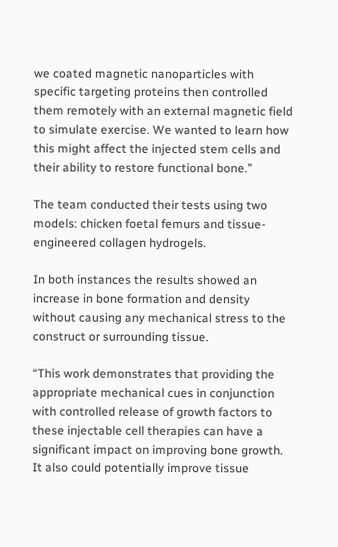we coated magnetic nanoparticles with specific targeting proteins then controlled them remotely with an external magnetic field to simulate exercise. We wanted to learn how this might affect the injected stem cells and their ability to restore functional bone.”

The team conducted their tests using two models: chicken foetal femurs and tissue-engineered collagen hydrogels.

In both instances the results showed an increase in bone formation and density without causing any mechanical stress to the construct or surrounding tissue.

“This work demonstrates that providing the appropriate mechanical cues in conjunction with controlled release of growth factors to these injectable cell therapies can have a significant impact on improving bone growth. It also could potentially improve tissue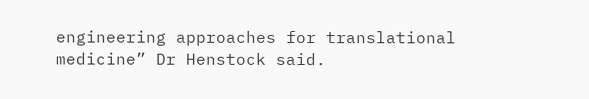engineering approaches for translational medicine” Dr Henstock said.